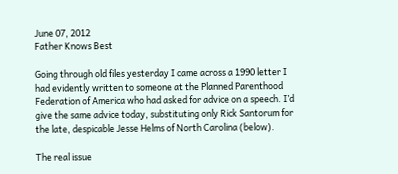June 07, 2012
Father Knows Best

Going through old files yesterday I came across a 1990 letter I had evidently written to someone at the Planned Parenthood Federation of America who had asked for advice on a speech. I’d give the same advice today, substituting only Rick Santorum for the late, despicable Jesse Helms of North Carolina (below).

The real issue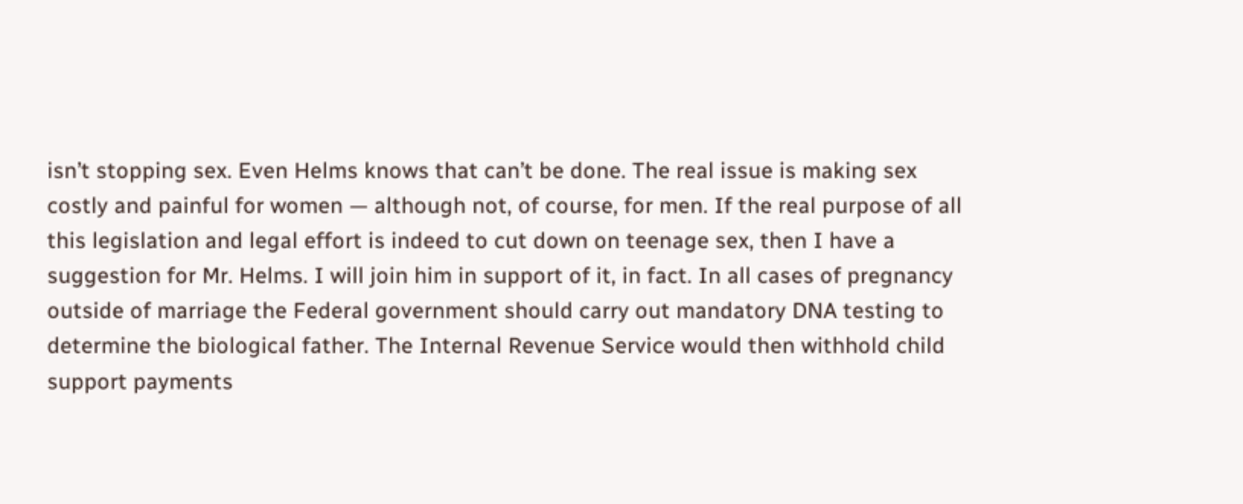isn’t stopping sex. Even Helms knows that can’t be done. The real issue is making sex costly and painful for women — although not, of course, for men. If the real purpose of all this legislation and legal effort is indeed to cut down on teenage sex, then I have a suggestion for Mr. Helms. I will join him in support of it, in fact. In all cases of pregnancy outside of marriage the Federal government should carry out mandatory DNA testing to determine the biological father. The Internal Revenue Service would then withhold child support payments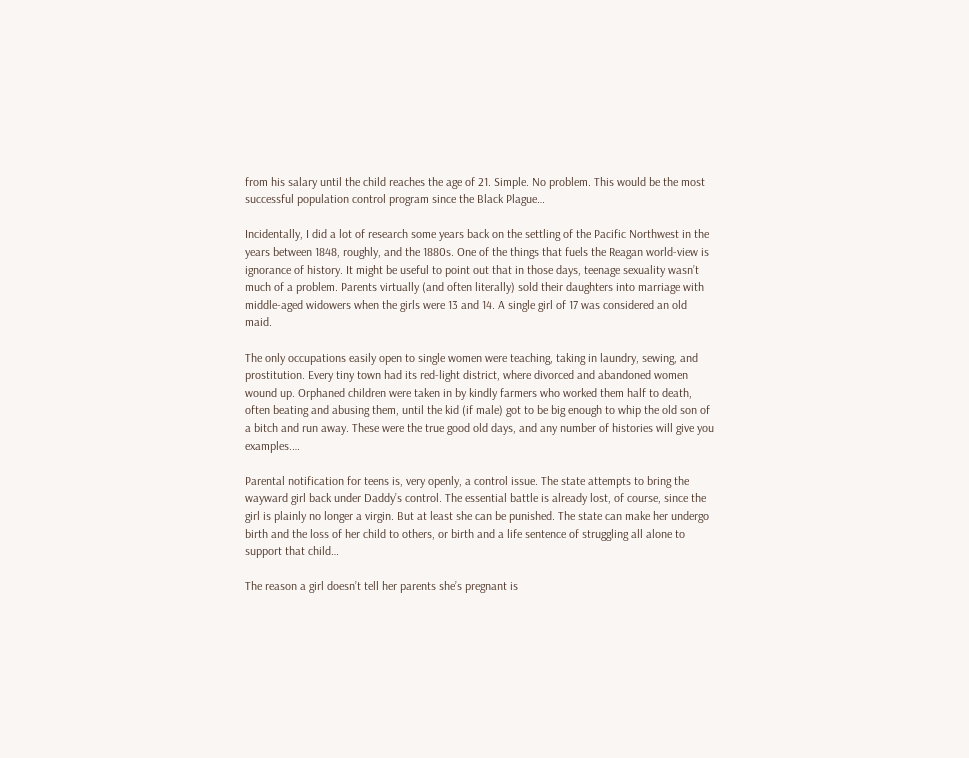from his salary until the child reaches the age of 21. Simple. No problem. This would be the most successful population control program since the Black Plague…

Incidentally, I did a lot of research some years back on the settling of the Pacific Northwest in the years between 1848, roughly, and the 1880s. One of the things that fuels the Reagan world-view is ignorance of history. It might be useful to point out that in those days, teenage sexuality wasn’t much of a problem. Parents virtually (and often literally) sold their daughters into marriage with middle-aged widowers when the girls were 13 and 14. A single girl of 17 was considered an old maid.

The only occupations easily open to single women were teaching, taking in laundry, sewing, and prostitution. Every tiny town had its red-light district, where divorced and abandoned women wound up. Orphaned children were taken in by kindly farmers who worked them half to death, often beating and abusing them, until the kid (if male) got to be big enough to whip the old son of a bitch and run away. These were the true good old days, and any number of histories will give you examples.…

Parental notification for teens is, very openly, a control issue. The state attempts to bring the wayward girl back under Daddy’s control. The essential battle is already lost, of course, since the girl is plainly no longer a virgin. But at least she can be punished. The state can make her undergo birth and the loss of her child to others, or birth and a life sentence of struggling all alone to support that child…

The reason a girl doesn’t tell her parents she’s pregnant is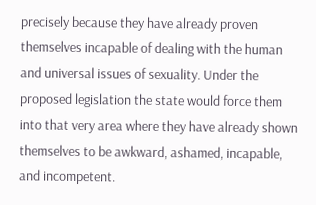precisely because they have already proven themselves incapable of dealing with the human and universal issues of sexuality. Under the proposed legislation the state would force them into that very area where they have already shown themselves to be awkward, ashamed, incapable, and incompetent.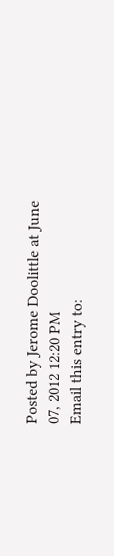Posted by Jerome Doolittle at June 07, 2012 12:20 PM
Email this entry to: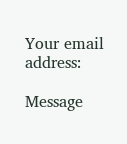Your email address:

Message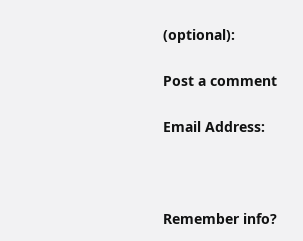(optional):

Post a comment

Email Address:



Remember info?